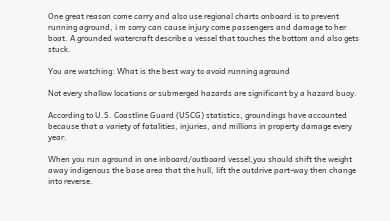One great reason come carry and also use regional charts onboard is to prevent running aground, i m sorry can cause injury come passengers and damage to her boat. A grounded watercraft describe a vessel that touches the bottom and also gets stuck.

You are watching: What is the best way to avoid running aground

Not every shallow locations or submerged hazards are significant by a hazard buoy.

According to U.S. Coastline Guard (USCG) statistics, groundings have accounted because that a variety of fatalities, injuries, and millions in property damage every year.

When you run aground in one inboard/outboard vessel,you should shift the weight away indigenous the base area that the hull, lift the outdrive part-way then change into reverse.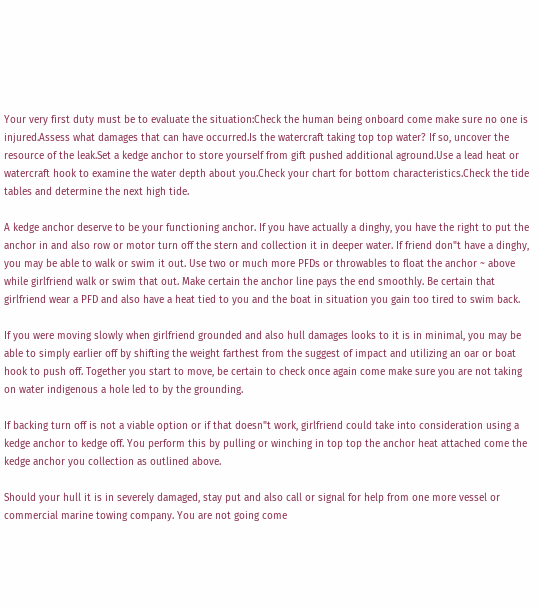Your very first duty must be to evaluate the situation:Check the human being onboard come make sure no one is injured.Assess what damages that can have occurred.Is the watercraft taking top top water? If so, uncover the resource of the leak.Set a kedge anchor to store yourself from gift pushed additional aground.Use a lead heat or watercraft hook to examine the water depth about you.Check your chart for bottom characteristics.Check the tide tables and determine the next high tide.

A kedge anchor deserve to be your functioning anchor. If you have actually a dinghy, you have the right to put the anchor in and also row or motor turn off the stern and collection it in deeper water. If friend don"t have a dinghy, you may be able to walk or swim it out. Use two or much more PFDs or throwables to float the anchor ~ above while girlfriend walk or swim that out. Make certain the anchor line pays the end smoothly. Be certain that girlfriend wear a PFD and also have a heat tied to you and the boat in situation you gain too tired to swim back.

If you were moving slowly when girlfriend grounded and also hull damages looks to it is in minimal, you may be able to simply earlier off by shifting the weight farthest from the suggest of impact and utilizing an oar or boat hook to push off. Together you start to move, be certain to check once again come make sure you are not taking on water indigenous a hole led to by the grounding.

If backing turn off is not a viable option or if that doesn"t work, girlfriend could take into consideration using a kedge anchor to kedge off. You perform this by pulling or winching in top top the anchor heat attached come the kedge anchor you collection as outlined above.

Should your hull it is in severely damaged, stay put and also call or signal for help from one more vessel or commercial marine towing company. You are not going come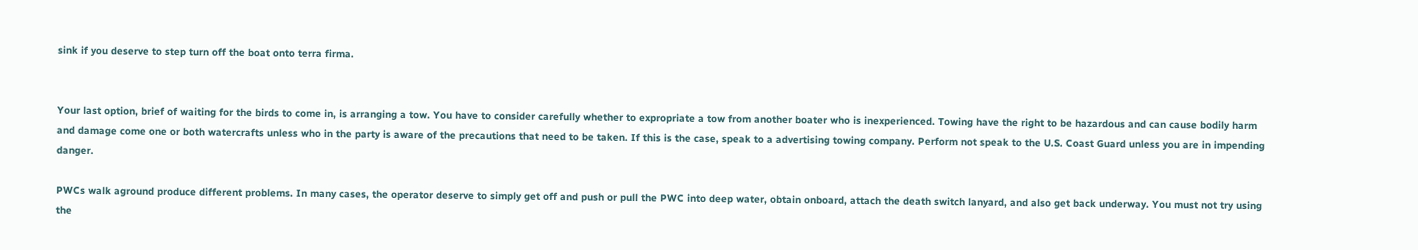sink if you deserve to step turn off the boat onto terra firma.


Your last option, brief of waiting for the birds to come in, is arranging a tow. You have to consider carefully whether to expropriate a tow from another boater who is inexperienced. Towing have the right to be hazardous and can cause bodily harm and damage come one or both watercrafts unless who in the party is aware of the precautions that need to be taken. If this is the case, speak to a advertising towing company. Perform not speak to the U.S. Coast Guard unless you are in impending danger.

PWCs walk aground produce different problems. In many cases, the operator deserve to simply get off and push or pull the PWC into deep water, obtain onboard, attach the death switch lanyard, and also get back underway. You must not try using the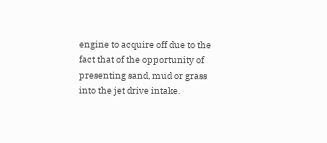engine to acquire off due to the fact that of the opportunity of presenting sand, mud or grass into the jet drive intake.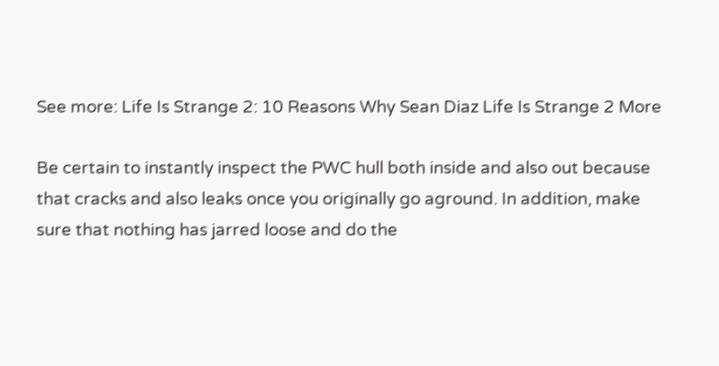See more: Life Is Strange 2: 10 Reasons Why Sean Diaz Life Is Strange 2 More

Be certain to instantly inspect the PWC hull both inside and also out because that cracks and also leaks once you originally go aground. In addition, make sure that nothing has jarred loose and do the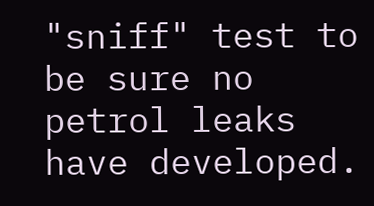"sniff" test to be sure no petrol leaks have developed.